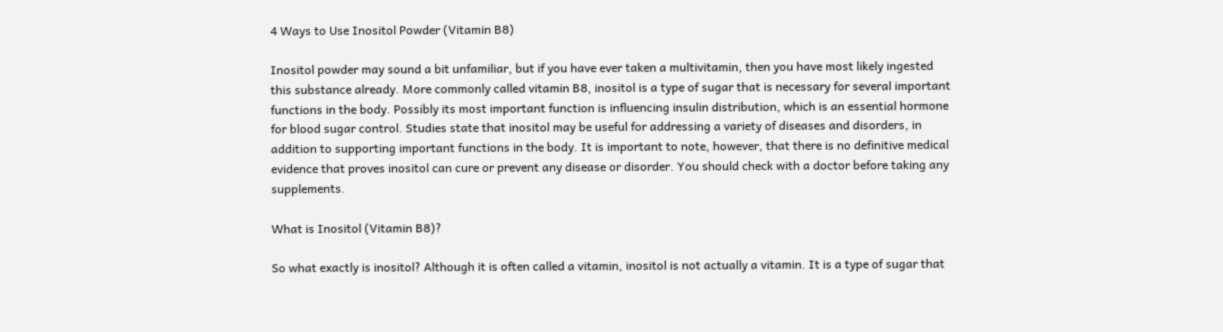4 Ways to Use Inositol Powder (Vitamin B8)

Inositol powder may sound a bit unfamiliar, but if you have ever taken a multivitamin, then you have most likely ingested this substance already. More commonly called vitamin B8, inositol is a type of sugar that is necessary for several important functions in the body. Possibly its most important function is influencing insulin distribution, which is an essential hormone for blood sugar control. Studies state that inositol may be useful for addressing a variety of diseases and disorders, in addition to supporting important functions in the body. It is important to note, however, that there is no definitive medical evidence that proves inositol can cure or prevent any disease or disorder. You should check with a doctor before taking any supplements.

What is Inositol (Vitamin B8)?

So what exactly is inositol? Although it is often called a vitamin, inositol is not actually a vitamin. It is a type of sugar that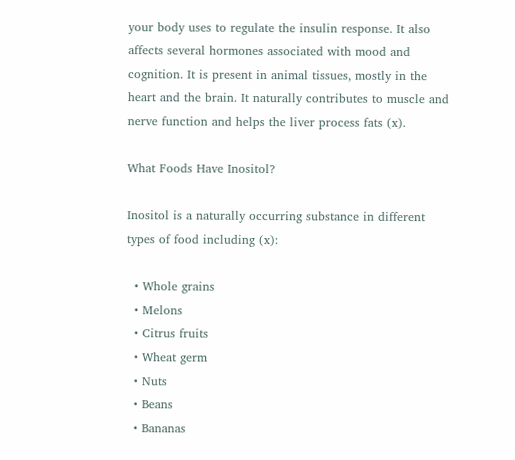your body uses to regulate the insulin response. It also affects several hormones associated with mood and cognition. It is present in animal tissues, mostly in the heart and the brain. It naturally contributes to muscle and nerve function and helps the liver process fats (x).

What Foods Have Inositol?

Inositol is a naturally occurring substance in different types of food including (x):

  • Whole grains
  • Melons
  • Citrus fruits
  • Wheat germ
  • Nuts
  • Beans
  • Bananas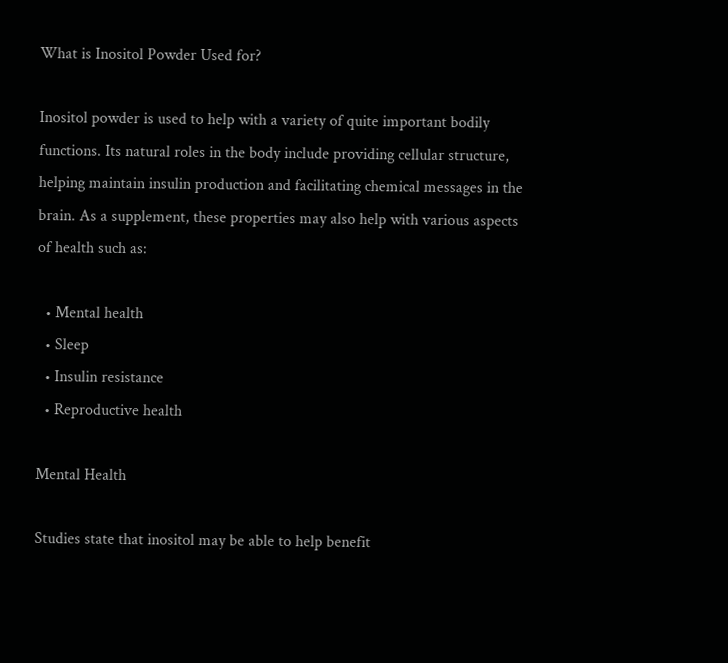What is Inositol Powder Used for?

Inositol powder is used to help with a variety of quite important bodily functions. Its natural roles in the body include providing cellular structure, helping maintain insulin production and facilitating chemical messages in the brain. As a supplement, these properties may also help with various aspects of health such as:

  • Mental health
  • Sleep
  • Insulin resistance
  • Reproductive health

Mental Health

Studies state that inositol may be able to help benefit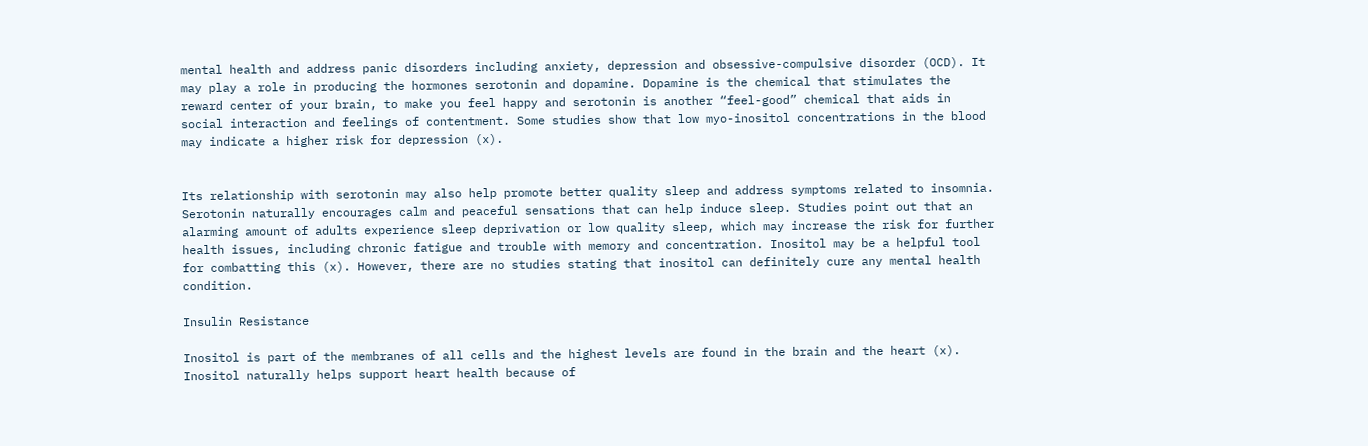mental health and address panic disorders including anxiety, depression and obsessive-compulsive disorder (OCD). It may play a role in producing the hormones serotonin and dopamine. Dopamine is the chemical that stimulates the reward center of your brain, to make you feel happy and serotonin is another “feel-good” chemical that aids in social interaction and feelings of contentment. Some studies show that low myo-inositol concentrations in the blood may indicate a higher risk for depression (x).


Its relationship with serotonin may also help promote better quality sleep and address symptoms related to insomnia. Serotonin naturally encourages calm and peaceful sensations that can help induce sleep. Studies point out that an alarming amount of adults experience sleep deprivation or low quality sleep, which may increase the risk for further health issues, including chronic fatigue and trouble with memory and concentration. Inositol may be a helpful tool for combatting this (x). However, there are no studies stating that inositol can definitely cure any mental health condition.

Insulin Resistance

Inositol is part of the membranes of all cells and the highest levels are found in the brain and the heart (x). Inositol naturally helps support heart health because of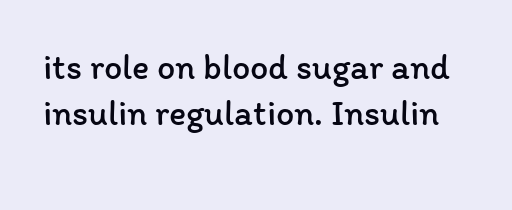its role on blood sugar and insulin regulation. Insulin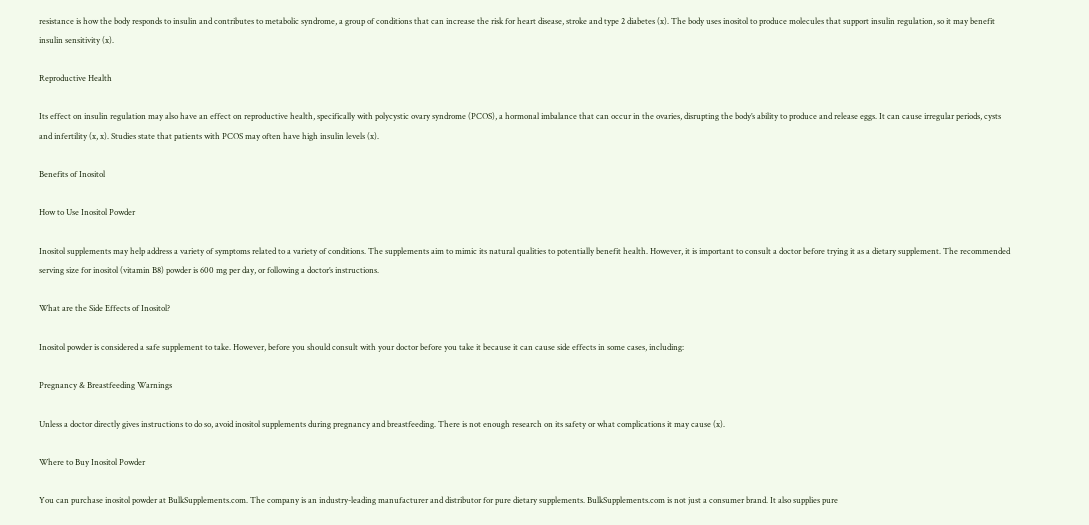resistance is how the body responds to insulin and contributes to metabolic syndrome, a group of conditions that can increase the risk for heart disease, stroke and type 2 diabetes (x). The body uses inositol to produce molecules that support insulin regulation, so it may benefit insulin sensitivity (x).

Reproductive Health

Its effect on insulin regulation may also have an effect on reproductive health, specifically with polycystic ovary syndrome (PCOS), a hormonal imbalance that can occur in the ovaries, disrupting the body’s ability to produce and release eggs. It can cause irregular periods, cysts and infertility (x, x). Studies state that patients with PCOS may often have high insulin levels (x).

Benefits of Inositol

How to Use Inositol Powder

Inositol supplements may help address a variety of symptoms related to a variety of conditions. The supplements aim to mimic its natural qualities to potentially benefit health. However, it is important to consult a doctor before trying it as a dietary supplement. The recommended serving size for inositol (vitamin B8) powder is 600 mg per day, or following a doctor’s instructions.

What are the Side Effects of Inositol?

Inositol powder is considered a safe supplement to take. However, before you should consult with your doctor before you take it because it can cause side effects in some cases, including:

Pregnancy & Breastfeeding Warnings

Unless a doctor directly gives instructions to do so, avoid inositol supplements during pregnancy and breastfeeding. There is not enough research on its safety or what complications it may cause (x).

Where to Buy Inositol Powder

You can purchase inositol powder at BulkSupplements.com. The company is an industry-leading manufacturer and distributor for pure dietary supplements. BulkSupplements.com is not just a consumer brand. It also supplies pure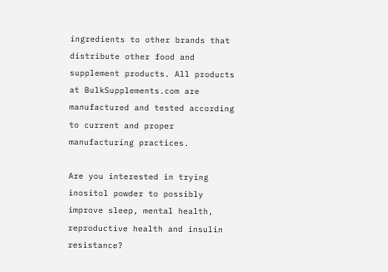ingredients to other brands that distribute other food and supplement products. All products at BulkSupplements.com are manufactured and tested according to current and proper manufacturing practices.

Are you interested in trying inositol powder to possibly improve sleep, mental health, reproductive health and insulin resistance?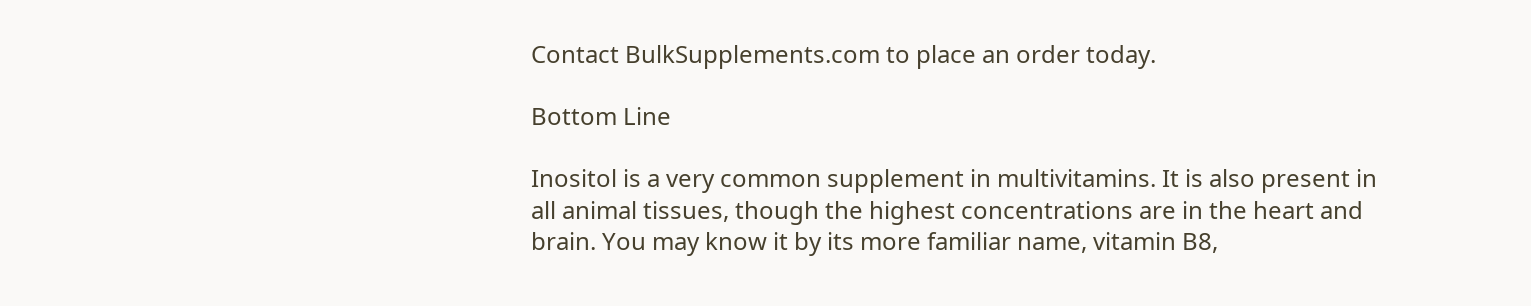Contact BulkSupplements.com to place an order today.

Bottom Line

Inositol is a very common supplement in multivitamins. It is also present in all animal tissues, though the highest concentrations are in the heart and brain. You may know it by its more familiar name, vitamin B8,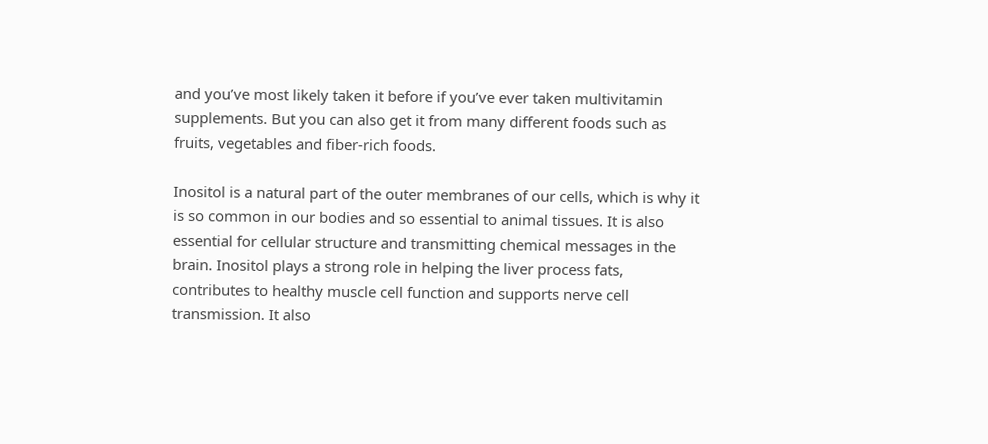and you’ve most likely taken it before if you’ve ever taken multivitamin supplements. But you can also get it from many different foods such as fruits, vegetables and fiber-rich foods.

Inositol is a natural part of the outer membranes of our cells, which is why it is so common in our bodies and so essential to animal tissues. It is also essential for cellular structure and transmitting chemical messages in the brain. Inositol plays a strong role in helping the liver process fats, contributes to healthy muscle cell function and supports nerve cell transmission. It also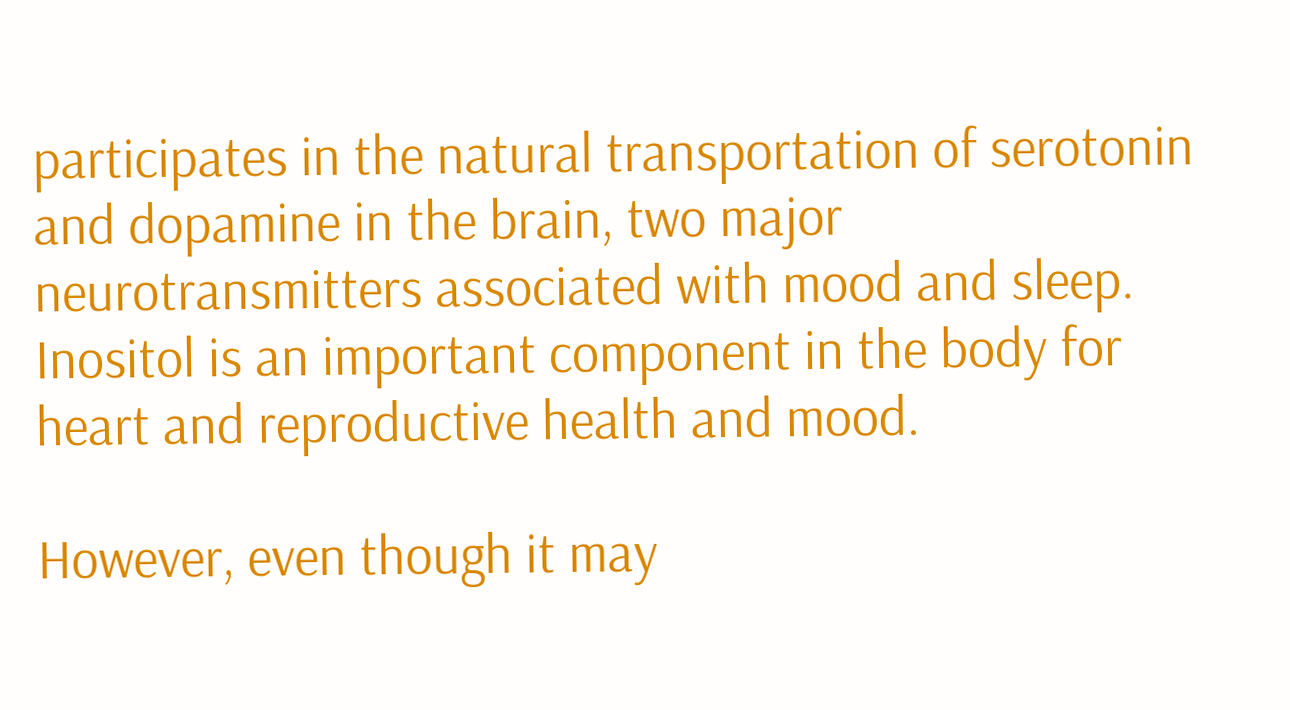participates in the natural transportation of serotonin and dopamine in the brain, two major neurotransmitters associated with mood and sleep. Inositol is an important component in the body for heart and reproductive health and mood.

However, even though it may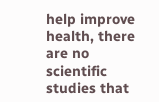help improve health, there are no scientific studies that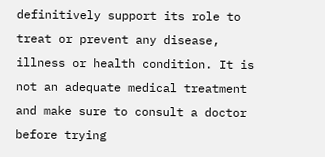definitively support its role to treat or prevent any disease, illness or health condition. It is not an adequate medical treatment and make sure to consult a doctor before trying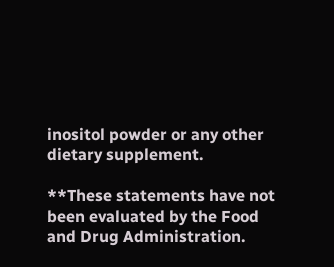inositol powder or any other dietary supplement.

**These statements have not been evaluated by the Food and Drug Administration.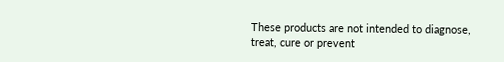These products are not intended to diagnose, treat, cure or prevent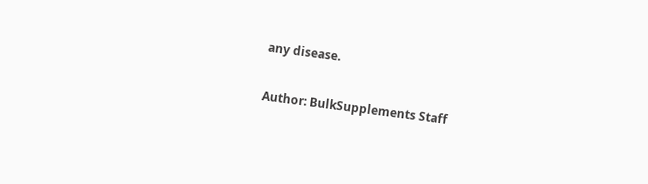any disease.

Author: BulkSupplements Staff